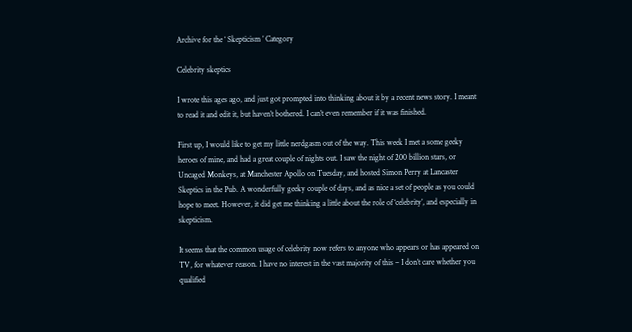Archive for the ‘ Skepticism ’ Category

Celebrity skeptics

I wrote this ages ago, and just got prompted into thinking about it by a recent news story. I meant to read it and edit it, but haven’t bothered. I can’t even remember if it was finished.

First up, I would like to get my little nerdgasm out of the way. This week I met a some geeky heroes of mine, and had a great couple of nights out. I saw the night of 200 billion stars, or Uncaged Monkeys, at Manchester Apollo on Tuesday, and hosted Simon Perry at Lancaster Skeptics in the Pub. A wonderfully geeky couple of days, and as nice a set of people as you could hope to meet. However, it did get me thinking a little about the role of ‘celebrity’, and especially in skepticism.

It seems that the common usage of celebrity now refers to anyone who appears or has appeared on TV, for whatever reason. I have no interest in the vast majority of this – I don’t care whether you qualified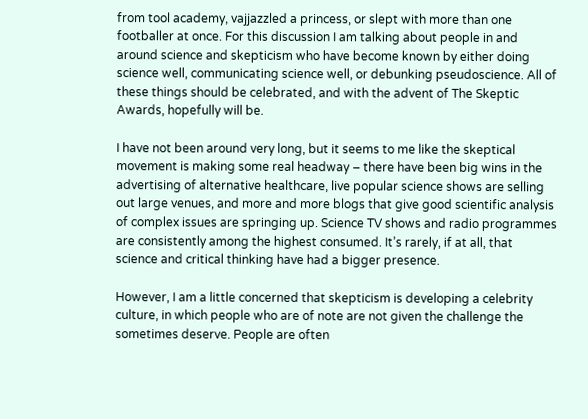from tool academy, vajjazzled a princess, or slept with more than one footballer at once. For this discussion I am talking about people in and around science and skepticism who have become known by either doing science well, communicating science well, or debunking pseudoscience. All of these things should be celebrated, and with the advent of The Skeptic Awards, hopefully will be.

I have not been around very long, but it seems to me like the skeptical movement is making some real headway – there have been big wins in the advertising of alternative healthcare, live popular science shows are selling out large venues, and more and more blogs that give good scientific analysis of complex issues are springing up. Science TV shows and radio programmes are consistently among the highest consumed. It’s rarely, if at all, that science and critical thinking have had a bigger presence.

However, I am a little concerned that skepticism is developing a celebrity culture, in which people who are of note are not given the challenge the sometimes deserve. People are often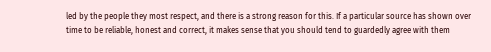led by the people they most respect, and there is a strong reason for this. If a particular source has shown over time to be reliable, honest and correct, it makes sense that you should tend to guardedly agree with them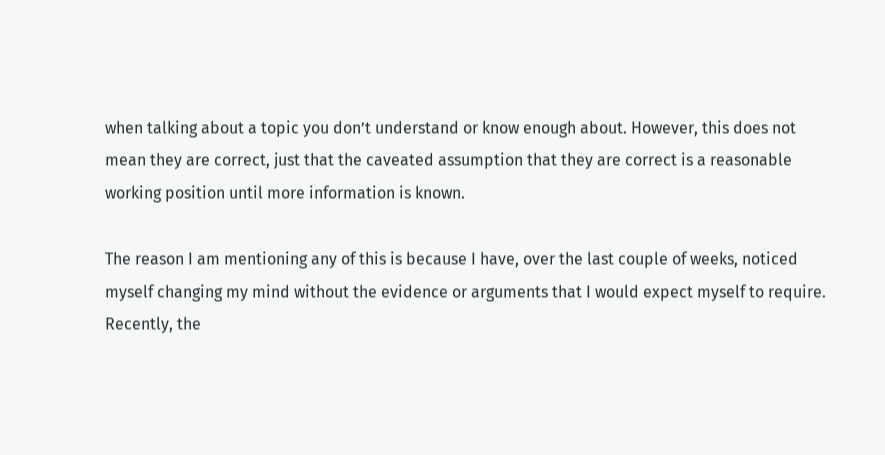when talking about a topic you don’t understand or know enough about. However, this does not mean they are correct, just that the caveated assumption that they are correct is a reasonable working position until more information is known.

The reason I am mentioning any of this is because I have, over the last couple of weeks, noticed myself changing my mind without the evidence or arguments that I would expect myself to require. Recently, the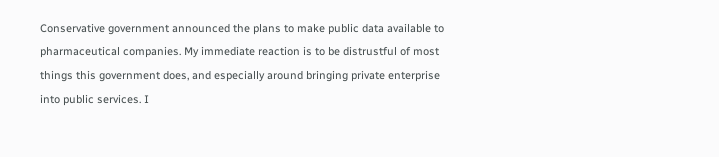Conservative government announced the plans to make public data available to pharmaceutical companies. My immediate reaction is to be distrustful of most things this government does, and especially around bringing private enterprise into public services. I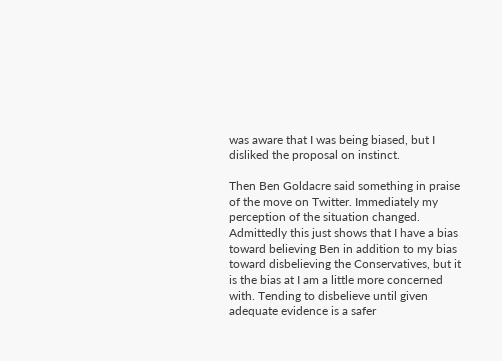was aware that I was being biased, but I disliked the proposal on instinct.

Then Ben Goldacre said something in praise of the move on Twitter. Immediately my perception of the situation changed. Admittedly this just shows that I have a bias toward believing Ben in addition to my bias toward disbelieving the Conservatives, but it is the bias at I am a little more concerned with. Tending to disbelieve until given adequate evidence is a safer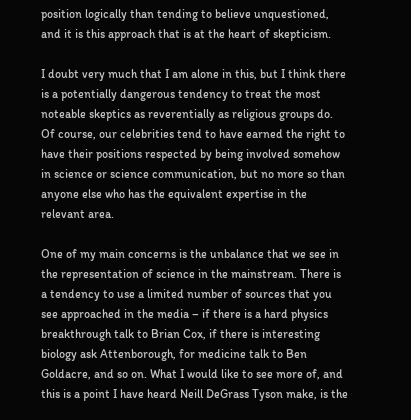position logically than tending to believe unquestioned, and it is this approach that is at the heart of skepticism.

I doubt very much that I am alone in this, but I think there is a potentially dangerous tendency to treat the most noteable skeptics as reverentially as religious groups do. Of course, our celebrities tend to have earned the right to have their positions respected by being involved somehow in science or science communication, but no more so than anyone else who has the equivalent expertise in the relevant area.

One of my main concerns is the unbalance that we see in the representation of science in the mainstream. There is a tendency to use a limited number of sources that you see approached in the media – if there is a hard physics breakthrough talk to Brian Cox, if there is interesting biology ask Attenborough, for medicine talk to Ben Goldacre, and so on. What I would like to see more of, and this is a point I have heard Neill DeGrass Tyson make, is the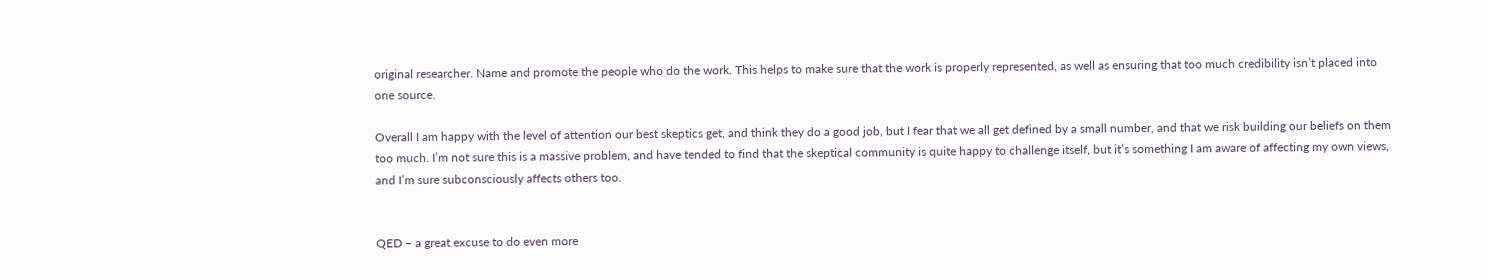original researcher. Name and promote the people who do the work. This helps to make sure that the work is properly represented, as well as ensuring that too much credibility isn’t placed into one source.

Overall I am happy with the level of attention our best skeptics get, and think they do a good job, but I fear that we all get defined by a small number, and that we risk building our beliefs on them too much. I’m not sure this is a massive problem, and have tended to find that the skeptical community is quite happy to challenge itself, but it’s something I am aware of affecting my own views, and I’m sure subconsciously affects others too.


QED – a great excuse to do even more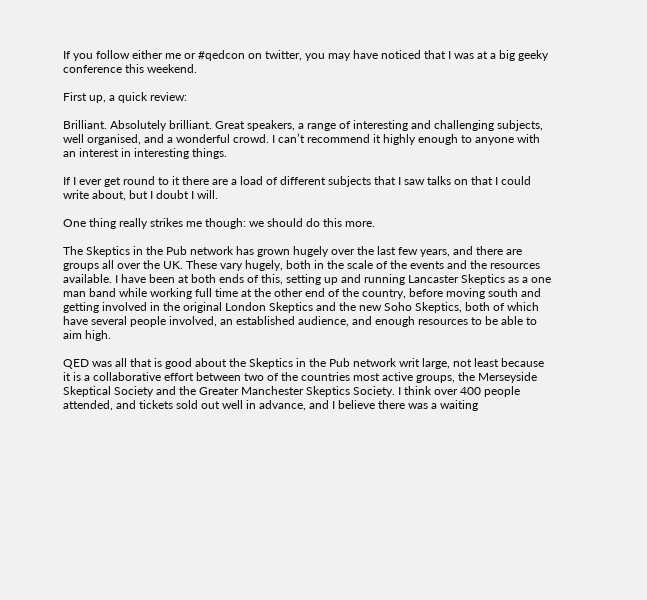If you follow either me or #qedcon on twitter, you may have noticed that I was at a big geeky conference this weekend.

First up, a quick review:

Brilliant. Absolutely brilliant. Great speakers, a range of interesting and challenging subjects, well organised, and a wonderful crowd. I can’t recommend it highly enough to anyone with an interest in interesting things.

If I ever get round to it there are a load of different subjects that I saw talks on that I could write about, but I doubt I will.

One thing really strikes me though: we should do this more.

The Skeptics in the Pub network has grown hugely over the last few years, and there are groups all over the UK. These vary hugely, both in the scale of the events and the resources available. I have been at both ends of this, setting up and running Lancaster Skeptics as a one man band while working full time at the other end of the country, before moving south and getting involved in the original London Skeptics and the new Soho Skeptics, both of which have several people involved, an established audience, and enough resources to be able to aim high.

QED was all that is good about the Skeptics in the Pub network writ large, not least because it is a collaborative effort between two of the countries most active groups, the Merseyside Skeptical Society and the Greater Manchester Skeptics Society. I think over 400 people attended, and tickets sold out well in advance, and I believe there was a waiting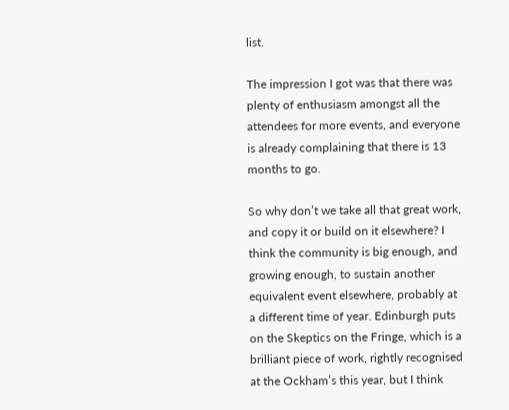list.

The impression I got was that there was plenty of enthusiasm amongst all the attendees for more events, and everyone is already complaining that there is 13 months to go.

So why don’t we take all that great work, and copy it or build on it elsewhere? I think the community is big enough, and growing enough, to sustain another equivalent event elsewhere, probably at a different time of year. Edinburgh puts on the Skeptics on the Fringe, which is a brilliant piece of work, rightly recognised at the Ockham’s this year, but I think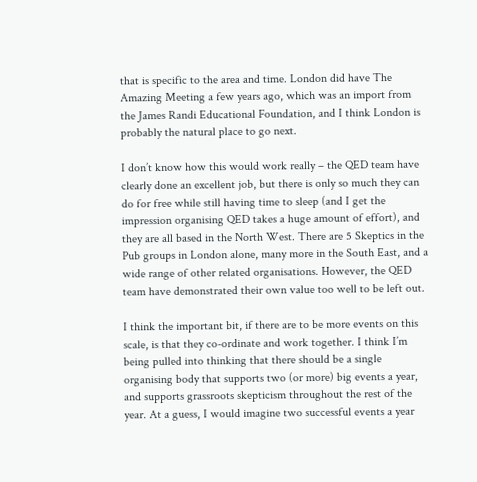that is specific to the area and time. London did have The Amazing Meeting a few years ago, which was an import from the James Randi Educational Foundation, and I think London is probably the natural place to go next.

I don’t know how this would work really – the QED team have clearly done an excellent job, but there is only so much they can do for free while still having time to sleep (and I get the impression organising QED takes a huge amount of effort), and they are all based in the North West. There are 5 Skeptics in the Pub groups in London alone, many more in the South East, and a wide range of other related organisations. However, the QED team have demonstrated their own value too well to be left out.

I think the important bit, if there are to be more events on this scale, is that they co-ordinate and work together. I think I’m being pulled into thinking that there should be a single organising body that supports two (or more) big events a year, and supports grassroots skepticism throughout the rest of the year. At a guess, I would imagine two successful events a year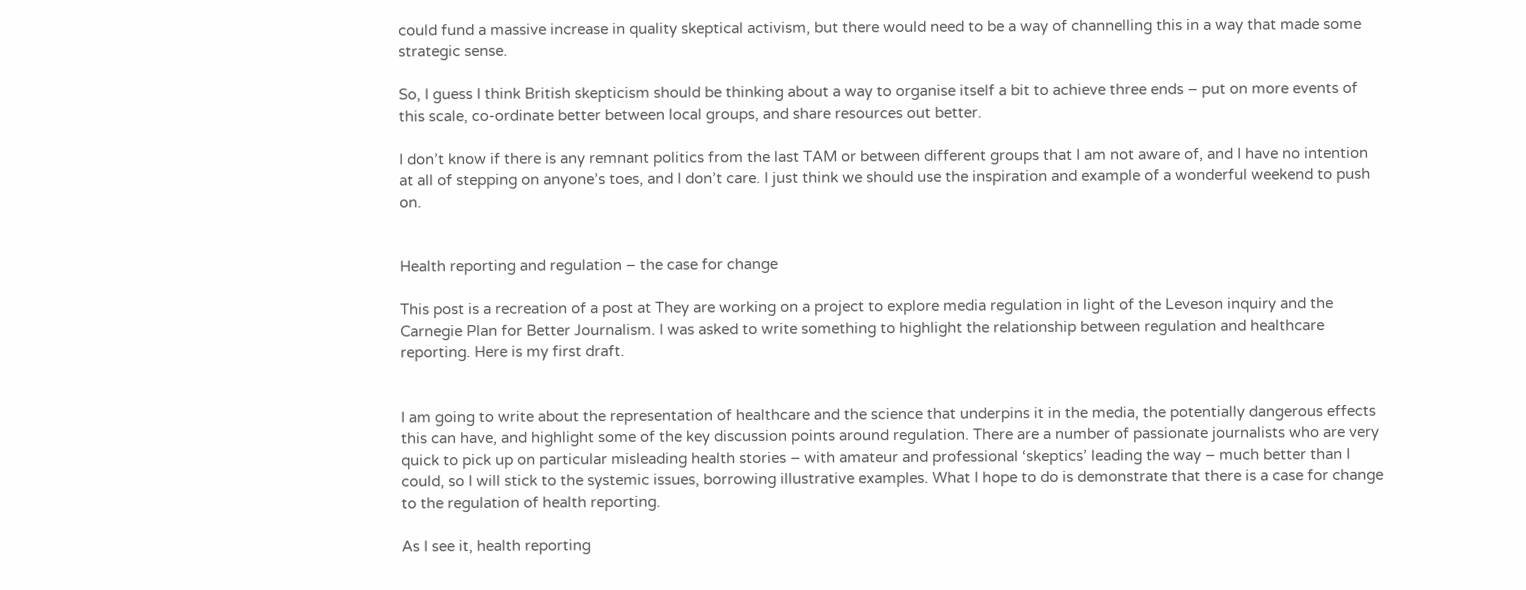could fund a massive increase in quality skeptical activism, but there would need to be a way of channelling this in a way that made some strategic sense.

So, I guess I think British skepticism should be thinking about a way to organise itself a bit to achieve three ends – put on more events of this scale, co-ordinate better between local groups, and share resources out better.

I don’t know if there is any remnant politics from the last TAM or between different groups that I am not aware of, and I have no intention at all of stepping on anyone’s toes, and I don’t care. I just think we should use the inspiration and example of a wonderful weekend to push on.


Health reporting and regulation – the case for change

This post is a recreation of a post at They are working on a project to explore media regulation in light of the Leveson inquiry and the Carnegie Plan for Better Journalism. I was asked to write something to highlight the relationship between regulation and healthcare reporting. Here is my first draft.


I am going to write about the representation of healthcare and the science that underpins it in the media, the potentially dangerous effects this can have, and highlight some of the key discussion points around regulation. There are a number of passionate journalists who are very quick to pick up on particular misleading health stories – with amateur and professional ‘skeptics’ leading the way – much better than I could, so I will stick to the systemic issues, borrowing illustrative examples. What I hope to do is demonstrate that there is a case for change to the regulation of health reporting.

As I see it, health reporting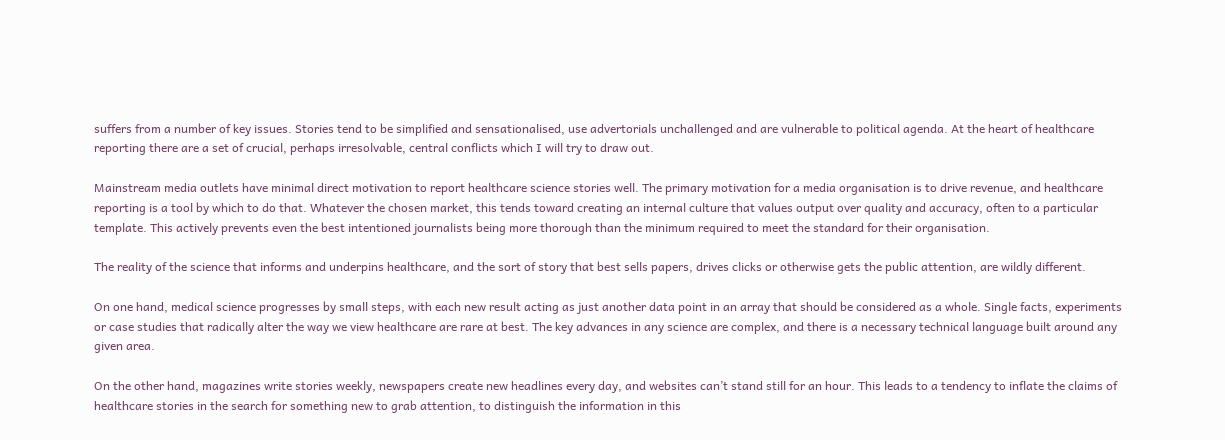suffers from a number of key issues. Stories tend to be simplified and sensationalised, use advertorials unchallenged and are vulnerable to political agenda. At the heart of healthcare reporting there are a set of crucial, perhaps irresolvable, central conflicts which I will try to draw out.

Mainstream media outlets have minimal direct motivation to report healthcare science stories well. The primary motivation for a media organisation is to drive revenue, and healthcare reporting is a tool by which to do that. Whatever the chosen market, this tends toward creating an internal culture that values output over quality and accuracy, often to a particular template. This actively prevents even the best intentioned journalists being more thorough than the minimum required to meet the standard for their organisation.

The reality of the science that informs and underpins healthcare, and the sort of story that best sells papers, drives clicks or otherwise gets the public attention, are wildly different.

On one hand, medical science progresses by small steps, with each new result acting as just another data point in an array that should be considered as a whole. Single facts, experiments or case studies that radically alter the way we view healthcare are rare at best. The key advances in any science are complex, and there is a necessary technical language built around any given area.

On the other hand, magazines write stories weekly, newspapers create new headlines every day, and websites can’t stand still for an hour. This leads to a tendency to inflate the claims of healthcare stories in the search for something new to grab attention, to distinguish the information in this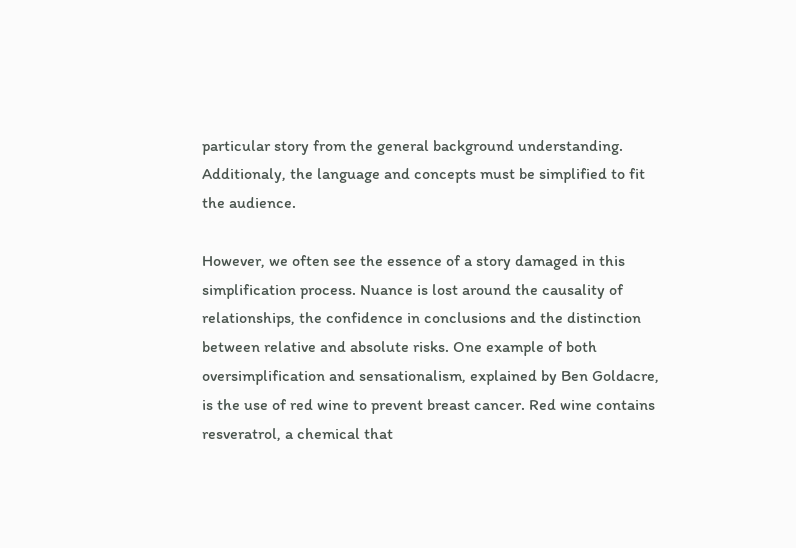particular story from the general background understanding. Additionaly, the language and concepts must be simplified to fit the audience.

However, we often see the essence of a story damaged in this simplification process. Nuance is lost around the causality of relationships, the confidence in conclusions and the distinction between relative and absolute risks. One example of both oversimplification and sensationalism, explained by Ben Goldacre, is the use of red wine to prevent breast cancer. Red wine contains resveratrol, a chemical that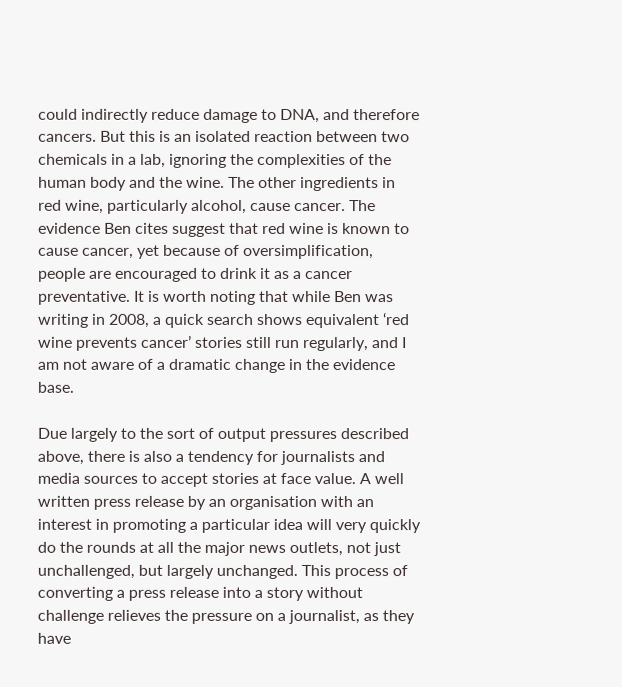could indirectly reduce damage to DNA, and therefore cancers. But this is an isolated reaction between two chemicals in a lab, ignoring the complexities of the human body and the wine. The other ingredients in red wine, particularly alcohol, cause cancer. The evidence Ben cites suggest that red wine is known to cause cancer, yet because of oversimplification, people are encouraged to drink it as a cancer preventative. It is worth noting that while Ben was writing in 2008, a quick search shows equivalent ‘red wine prevents cancer’ stories still run regularly, and I am not aware of a dramatic change in the evidence base.

Due largely to the sort of output pressures described above, there is also a tendency for journalists and media sources to accept stories at face value. A well written press release by an organisation with an interest in promoting a particular idea will very quickly do the rounds at all the major news outlets, not just unchallenged, but largely unchanged. This process of converting a press release into a story without challenge relieves the pressure on a journalist, as they have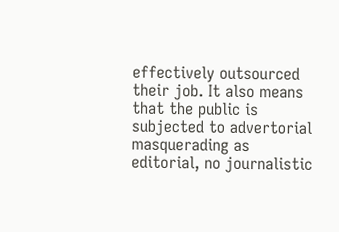effectively outsourced their job. It also means that the public is subjected to advertorial masquerading as editorial, no journalistic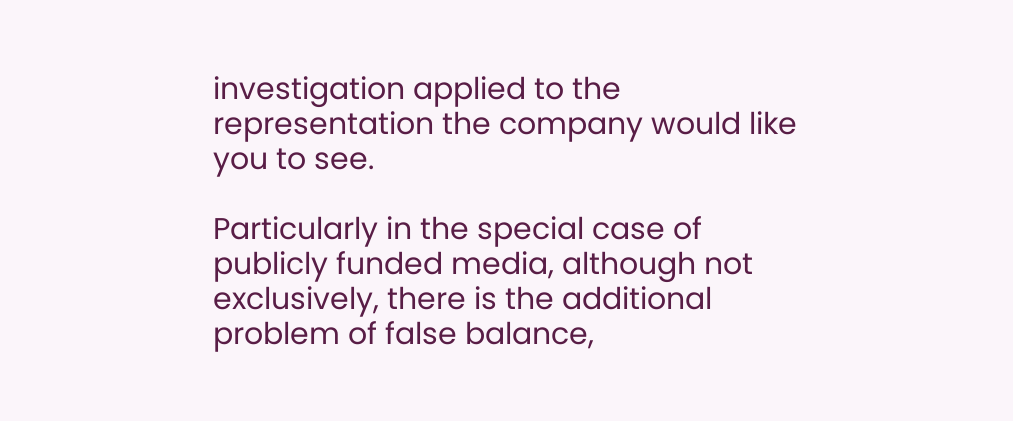investigation applied to the representation the company would like you to see.

Particularly in the special case of publicly funded media, although not exclusively, there is the additional problem of false balance,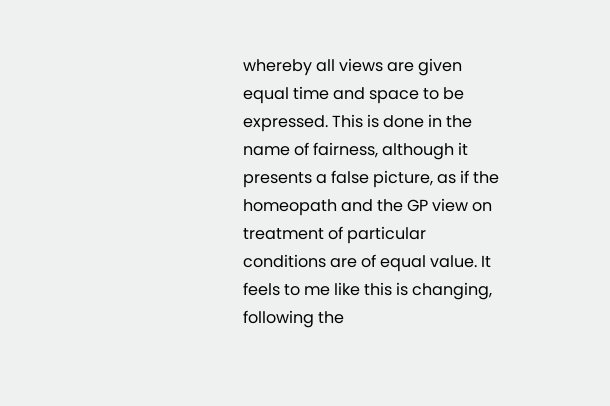whereby all views are given equal time and space to be expressed. This is done in the name of fairness, although it presents a false picture, as if the homeopath and the GP view on treatment of particular conditions are of equal value. It feels to me like this is changing, following the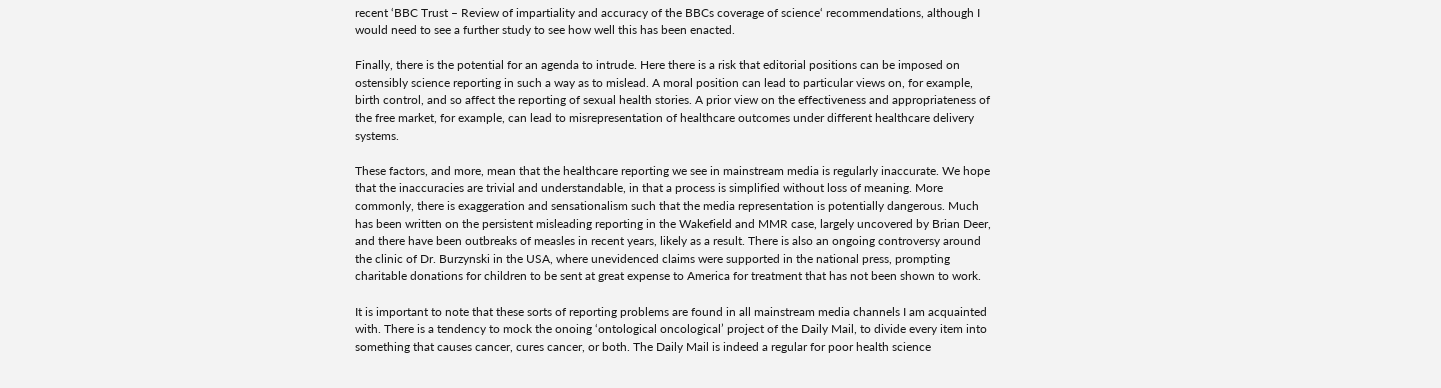recent ‘BBC Trust – Review of impartiality and accuracy of the BBCs coverage of science‘ recommendations, although I would need to see a further study to see how well this has been enacted.

Finally, there is the potential for an agenda to intrude. Here there is a risk that editorial positions can be imposed on ostensibly science reporting in such a way as to mislead. A moral position can lead to particular views on, for example, birth control, and so affect the reporting of sexual health stories. A prior view on the effectiveness and appropriateness of the free market, for example, can lead to misrepresentation of healthcare outcomes under different healthcare delivery systems.

These factors, and more, mean that the healthcare reporting we see in mainstream media is regularly inaccurate. We hope that the inaccuracies are trivial and understandable, in that a process is simplified without loss of meaning. More commonly, there is exaggeration and sensationalism such that the media representation is potentially dangerous. Much has been written on the persistent misleading reporting in the Wakefield and MMR case, largely uncovered by Brian Deer, and there have been outbreaks of measles in recent years, likely as a result. There is also an ongoing controversy around the clinic of Dr. Burzynski in the USA, where unevidenced claims were supported in the national press, prompting charitable donations for children to be sent at great expense to America for treatment that has not been shown to work.

It is important to note that these sorts of reporting problems are found in all mainstream media channels I am acquainted with. There is a tendency to mock the onoing ‘ontological oncological’ project of the Daily Mail, to divide every item into something that causes cancer, cures cancer, or both. The Daily Mail is indeed a regular for poor health science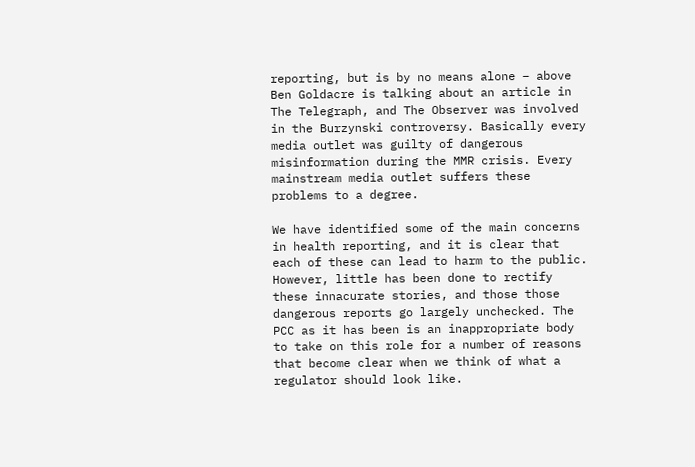reporting, but is by no means alone – above Ben Goldacre is talking about an article in The Telegraph, and The Observer was involved in the Burzynski controversy. Basically every media outlet was guilty of dangerous misinformation during the MMR crisis. Every mainstream media outlet suffers these problems to a degree.

We have identified some of the main concerns in health reporting, and it is clear that each of these can lead to harm to the public. However, little has been done to rectify these innacurate stories, and those those dangerous reports go largely unchecked. The PCC as it has been is an inappropriate body to take on this role for a number of reasons that become clear when we think of what a regulator should look like.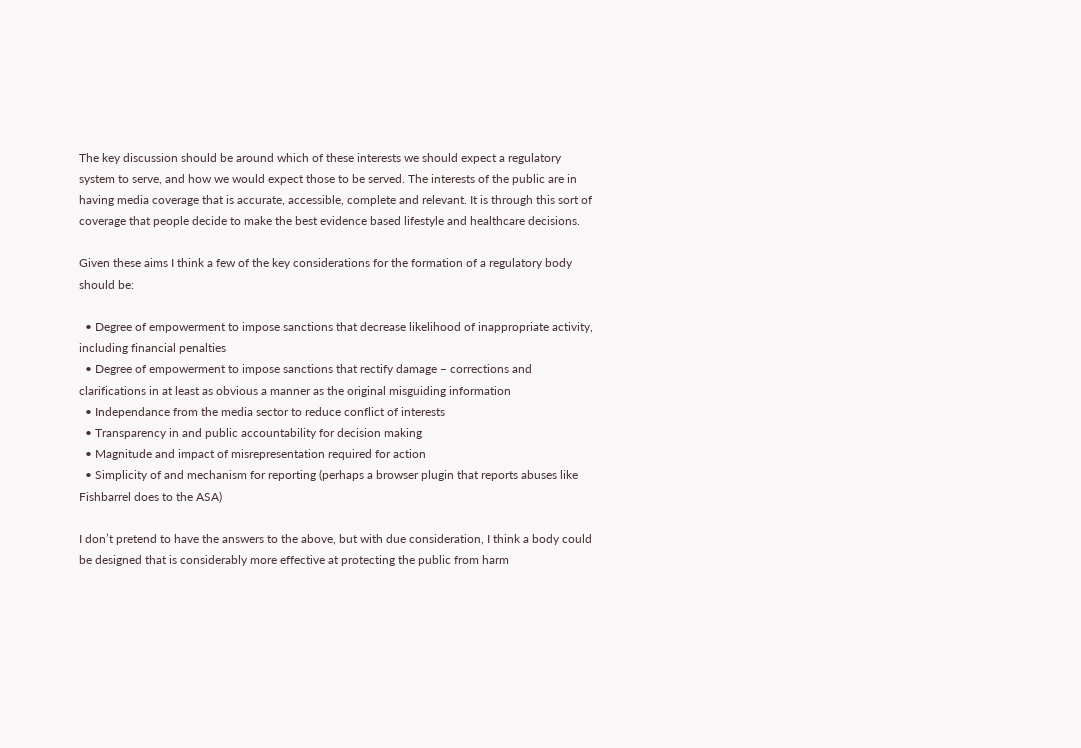The key discussion should be around which of these interests we should expect a regulatory system to serve, and how we would expect those to be served. The interests of the public are in having media coverage that is accurate, accessible, complete and relevant. It is through this sort of coverage that people decide to make the best evidence based lifestyle and healthcare decisions.

Given these aims I think a few of the key considerations for the formation of a regulatory body should be:

  • Degree of empowerment to impose sanctions that decrease likelihood of inappropriate activity, including financial penalties
  • Degree of empowerment to impose sanctions that rectify damage – corrections and clarifications in at least as obvious a manner as the original misguiding information
  • Independance from the media sector to reduce conflict of interests
  • Transparency in and public accountability for decision making
  • Magnitude and impact of misrepresentation required for action
  • Simplicity of and mechanism for reporting (perhaps a browser plugin that reports abuses like Fishbarrel does to the ASA)

I don’t pretend to have the answers to the above, but with due consideration, I think a body could be designed that is considerably more effective at protecting the public from harm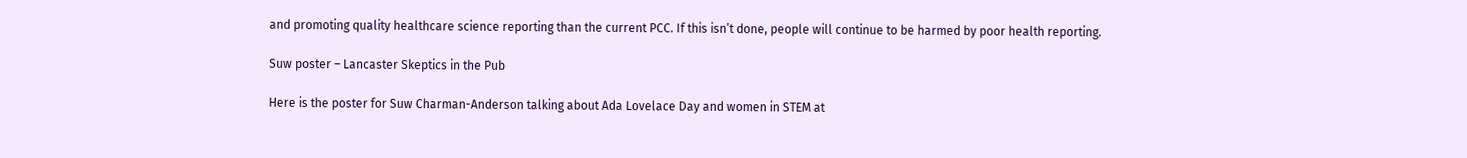and promoting quality healthcare science reporting than the current PCC. If this isn’t done, people will continue to be harmed by poor health reporting.

Suw poster – Lancaster Skeptics in the Pub

Here is the poster for Suw Charman-Anderson talking about Ada Lovelace Day and women in STEM at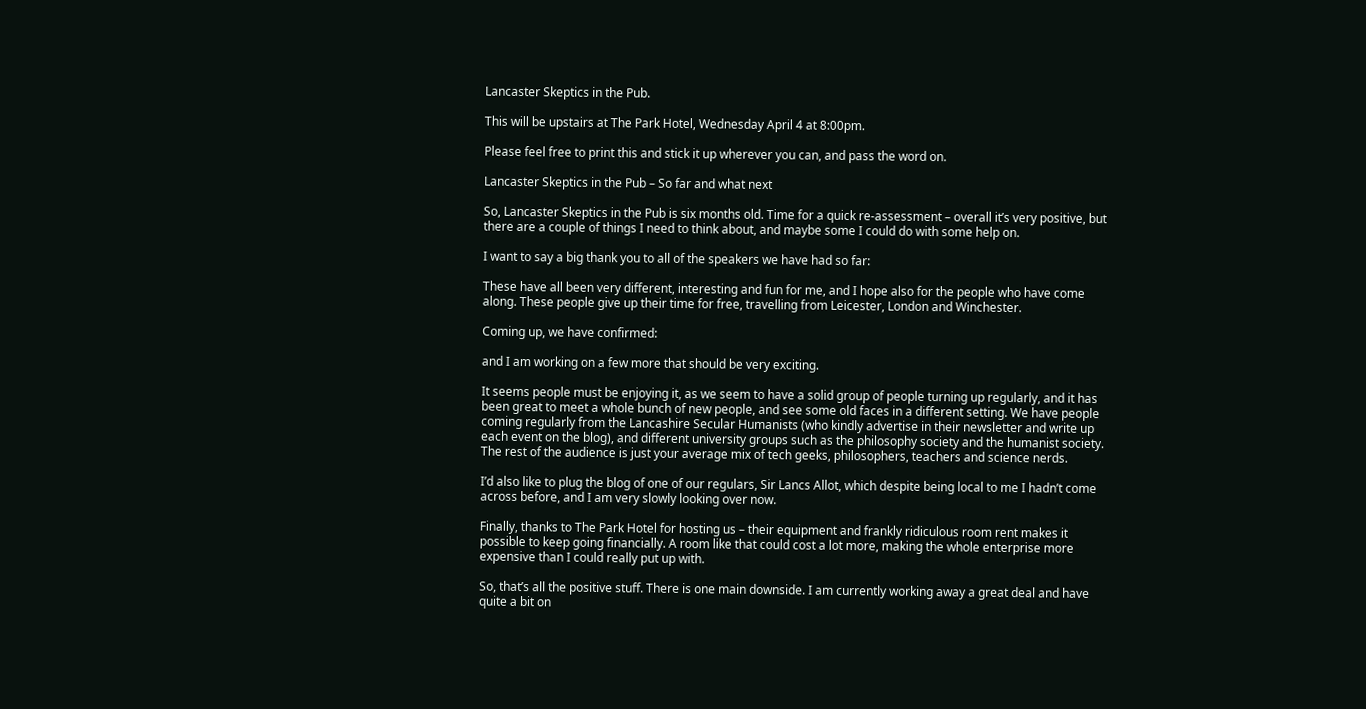Lancaster Skeptics in the Pub.

This will be upstairs at The Park Hotel, Wednesday April 4 at 8:00pm.

Please feel free to print this and stick it up wherever you can, and pass the word on.

Lancaster Skeptics in the Pub – So far and what next

So, Lancaster Skeptics in the Pub is six months old. Time for a quick re-assessment – overall it’s very positive, but there are a couple of things I need to think about, and maybe some I could do with some help on.

I want to say a big thank you to all of the speakers we have had so far:

These have all been very different, interesting and fun for me, and I hope also for the people who have come along. These people give up their time for free, travelling from Leicester, London and Winchester.

Coming up, we have confirmed:

and I am working on a few more that should be very exciting.

It seems people must be enjoying it, as we seem to have a solid group of people turning up regularly, and it has been great to meet a whole bunch of new people, and see some old faces in a different setting. We have people coming regularly from the Lancashire Secular Humanists (who kindly advertise in their newsletter and write up each event on the blog), and different university groups such as the philosophy society and the humanist society. The rest of the audience is just your average mix of tech geeks, philosophers, teachers and science nerds.

I’d also like to plug the blog of one of our regulars, Sir Lancs Allot, which despite being local to me I hadn’t come across before, and I am very slowly looking over now.

Finally, thanks to The Park Hotel for hosting us – their equipment and frankly ridiculous room rent makes it possible to keep going financially. A room like that could cost a lot more, making the whole enterprise more expensive than I could really put up with.

So, that’s all the positive stuff. There is one main downside. I am currently working away a great deal and have quite a bit on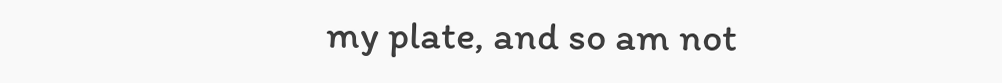my plate, and so am not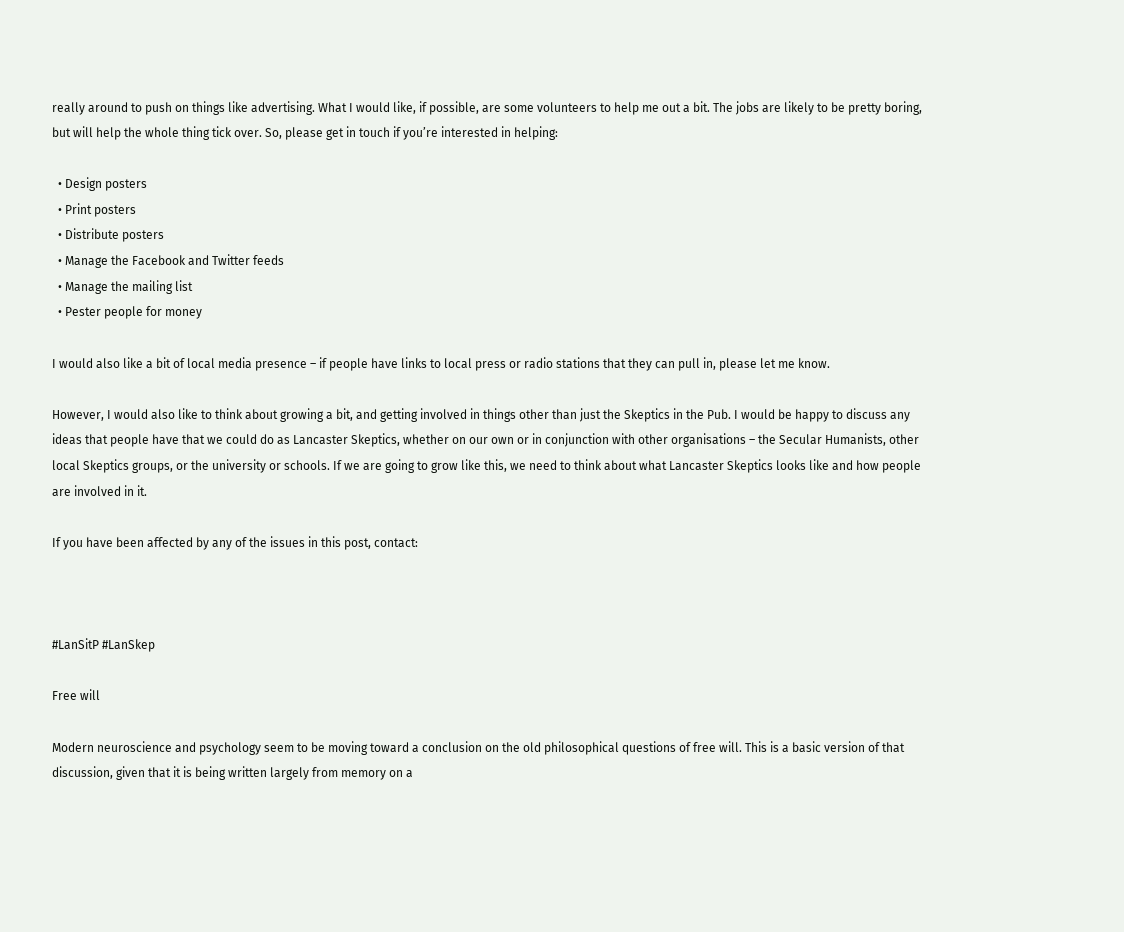really around to push on things like advertising. What I would like, if possible, are some volunteers to help me out a bit. The jobs are likely to be pretty boring, but will help the whole thing tick over. So, please get in touch if you’re interested in helping:

  • Design posters
  • Print posters
  • Distribute posters
  • Manage the Facebook and Twitter feeds
  • Manage the mailing list
  • Pester people for money

I would also like a bit of local media presence – if people have links to local press or radio stations that they can pull in, please let me know.

However, I would also like to think about growing a bit, and getting involved in things other than just the Skeptics in the Pub. I would be happy to discuss any ideas that people have that we could do as Lancaster Skeptics, whether on our own or in conjunction with other organisations – the Secular Humanists, other local Skeptics groups, or the university or schools. If we are going to grow like this, we need to think about what Lancaster Skeptics looks like and how people are involved in it.

If you have been affected by any of the issues in this post, contact:



#LanSitP #LanSkep

Free will

Modern neuroscience and psychology seem to be moving toward a conclusion on the old philosophical questions of free will. This is a basic version of that discussion, given that it is being written largely from memory on a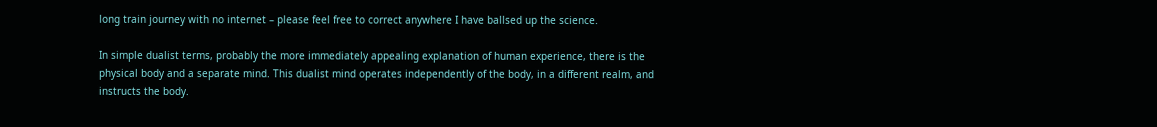long train journey with no internet – please feel free to correct anywhere I have ballsed up the science.

In simple dualist terms, probably the more immediately appealing explanation of human experience, there is the physical body and a separate mind. This dualist mind operates independently of the body, in a different realm, and instructs the body.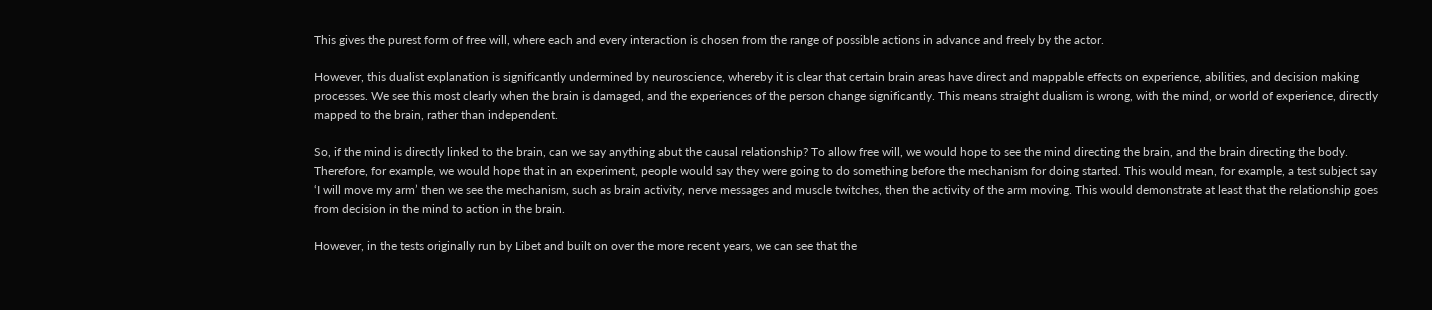This gives the purest form of free will, where each and every interaction is chosen from the range of possible actions in advance and freely by the actor.

However, this dualist explanation is significantly undermined by neuroscience, whereby it is clear that certain brain areas have direct and mappable effects on experience, abilities, and decision making processes. We see this most clearly when the brain is damaged, and the experiences of the person change significantly. This means straight dualism is wrong, with the mind, or world of experience, directly mapped to the brain, rather than independent.

So, if the mind is directly linked to the brain, can we say anything abut the causal relationship? To allow free will, we would hope to see the mind directing the brain, and the brain directing the body. Therefore, for example, we would hope that in an experiment, people would say they were going to do something before the mechanism for doing started. This would mean, for example, a test subject say ‘I will move my arm’ then we see the mechanism, such as brain activity, nerve messages and muscle twitches, then the activity of the arm moving. This would demonstrate at least that the relationship goes from decision in the mind to action in the brain.

However, in the tests originally run by Libet and built on over the more recent years, we can see that the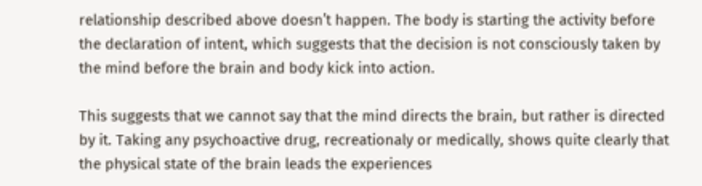relationship described above doesn’t happen. The body is starting the activity before the declaration of intent, which suggests that the decision is not consciously taken by the mind before the brain and body kick into action.

This suggests that we cannot say that the mind directs the brain, but rather is directed by it. Taking any psychoactive drug, recreationaly or medically, shows quite clearly that the physical state of the brain leads the experiences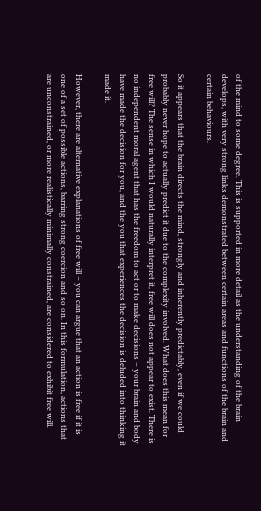of the mind to some degree. This is supported in more detail as the understanding of the brain develops, with very strong links demonstrated between certain areas and functions of the brain and certain behaviours.

So it appears that the brain directs the mind, strongly and inherently predictably, even if we could probably never hope to actually predict it due to the complexity involved. What does this mean for free will? The sense in which I would naturally interpret it, free will does not appear to exist. There is no independent moral agent that has the freedom to act or to make decisions – your brain and body have made the decision for you, and the you that experiences the decision is deluded into thinking it made it.

However, there are alternative explanations of free will – you can argue that an action is free if it is one of a set of possible actions, barring strong coercion and so on. In this formulation, actions that are unconstrained, or more realistically minimally constrained, are considered to exhibit free will.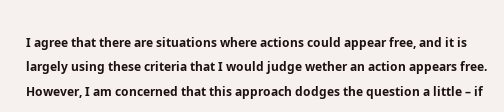I agree that there are situations where actions could appear free, and it is largely using these criteria that I would judge wether an action appears free. However, I am concerned that this approach dodges the question a little – if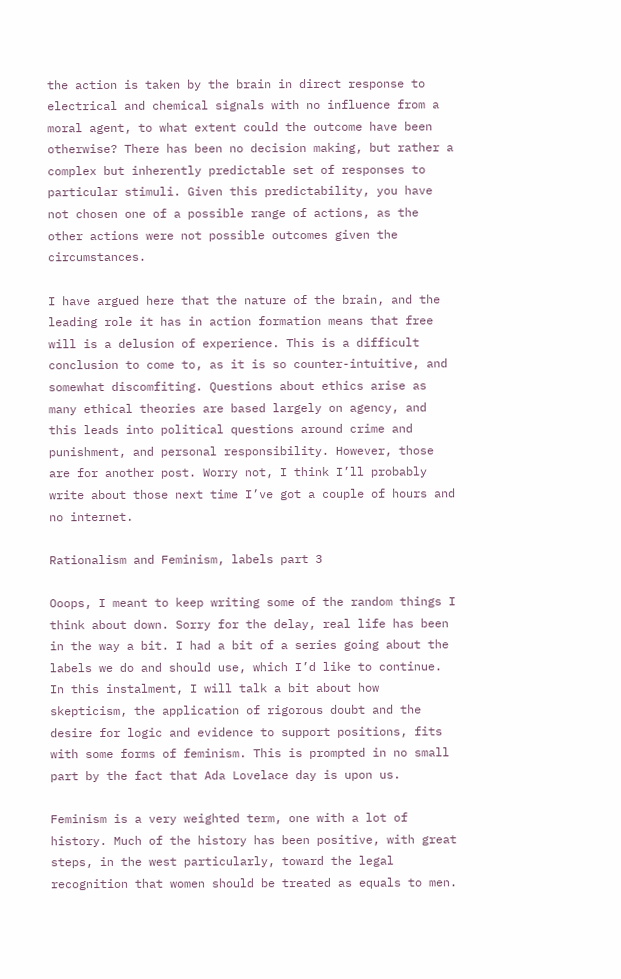the action is taken by the brain in direct response to electrical and chemical signals with no influence from a moral agent, to what extent could the outcome have been otherwise? There has been no decision making, but rather a complex but inherently predictable set of responses to particular stimuli. Given this predictability, you have not chosen one of a possible range of actions, as the other actions were not possible outcomes given the circumstances.

I have argued here that the nature of the brain, and the leading role it has in action formation means that free will is a delusion of experience. This is a difficult conclusion to come to, as it is so counter-intuitive, and somewhat discomfiting. Questions about ethics arise as many ethical theories are based largely on agency, and this leads into political questions around crime and punishment, and personal responsibility. However, those are for another post. Worry not, I think I’ll probably write about those next time I’ve got a couple of hours and no internet.

Rationalism and Feminism, labels part 3

Ooops, I meant to keep writing some of the random things I think about down. Sorry for the delay, real life has been in the way a bit. I had a bit of a series going about the labels we do and should use, which I’d like to continue. In this instalment, I will talk a bit about how skepticism, the application of rigorous doubt and the desire for logic and evidence to support positions, fits with some forms of feminism. This is prompted in no small part by the fact that Ada Lovelace day is upon us.

Feminism is a very weighted term, one with a lot of history. Much of the history has been positive, with great steps, in the west particularly, toward the legal recognition that women should be treated as equals to men.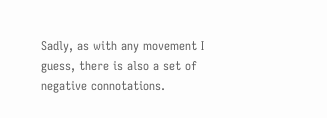Sadly, as with any movement I guess, there is also a set of negative connotations.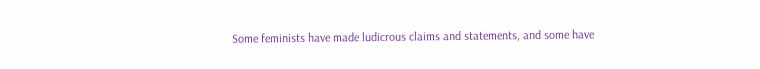Some feminists have made ludicrous claims and statements, and some have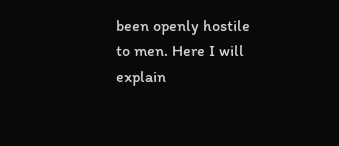been openly hostile to men. Here I will explain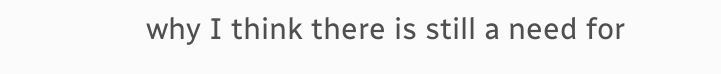why I think there is still a need for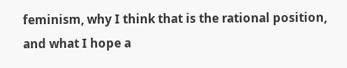feminism, why I think that is the rational position, and what I hope a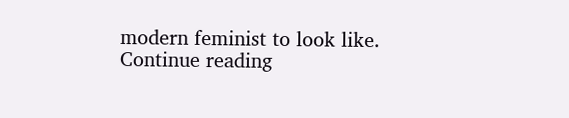modern feminist to look like.
Continue reading